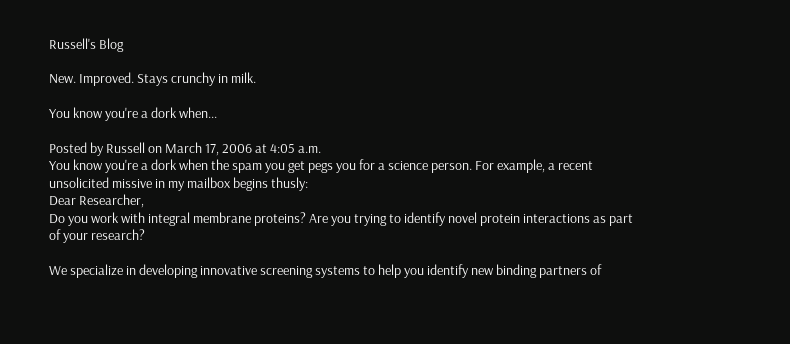Russell's Blog

New. Improved. Stays crunchy in milk.

You know you're a dork when...

Posted by Russell on March 17, 2006 at 4:05 a.m.
You know you're a dork when the spam you get pegs you for a science person. For example, a recent unsolicited missive in my mailbox begins thusly:
Dear Researcher,
Do you work with integral membrane proteins? Are you trying to identify novel protein interactions as part of your research?

We specialize in developing innovative screening systems to help you identify new binding partners of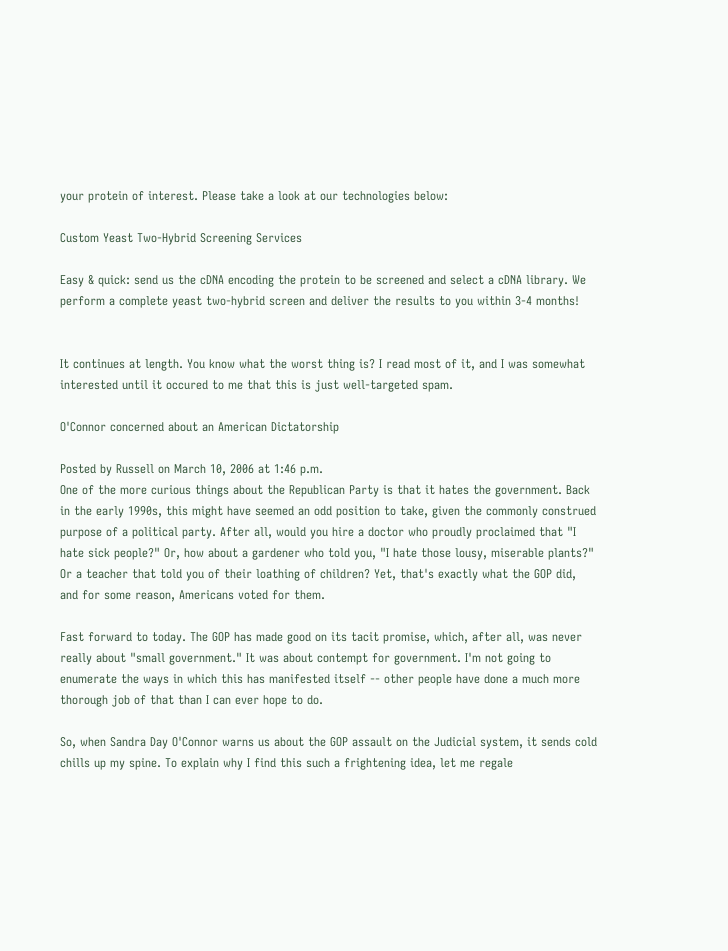your protein of interest. Please take a look at our technologies below:

Custom Yeast Two-Hybrid Screening Services

Easy & quick: send us the cDNA encoding the protein to be screened and select a cDNA library. We perform a complete yeast two-hybrid screen and deliver the results to you within 3-4 months!


It continues at length. You know what the worst thing is? I read most of it, and I was somewhat interested until it occured to me that this is just well-targeted spam.

O'Connor concerned about an American Dictatorship

Posted by Russell on March 10, 2006 at 1:46 p.m.
One of the more curious things about the Republican Party is that it hates the government. Back in the early 1990s, this might have seemed an odd position to take, given the commonly construed purpose of a political party. After all, would you hire a doctor who proudly proclaimed that "I hate sick people?" Or, how about a gardener who told you, "I hate those lousy, miserable plants?" Or a teacher that told you of their loathing of children? Yet, that's exactly what the GOP did, and for some reason, Americans voted for them.

Fast forward to today. The GOP has made good on its tacit promise, which, after all, was never really about "small government." It was about contempt for government. I'm not going to enumerate the ways in which this has manifested itself -- other people have done a much more thorough job of that than I can ever hope to do.

So, when Sandra Day O'Connor warns us about the GOP assault on the Judicial system, it sends cold chills up my spine. To explain why I find this such a frightening idea, let me regale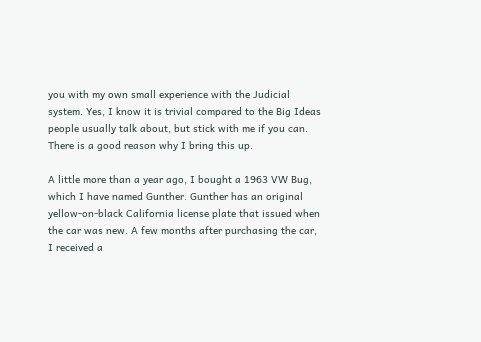you with my own small experience with the Judicial system. Yes, I know it is trivial compared to the Big Ideas people usually talk about, but stick with me if you can. There is a good reason why I bring this up.

A little more than a year ago, I bought a 1963 VW Bug, which I have named Gunther. Gunther has an original yellow-on-black California license plate that issued when the car was new. A few months after purchasing the car, I received a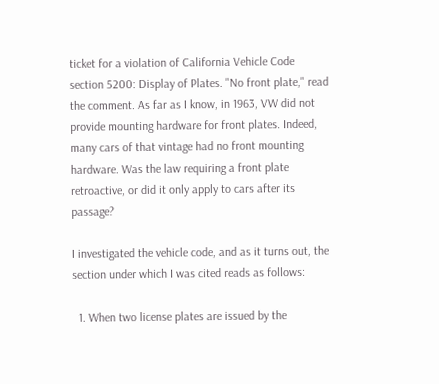ticket for a violation of California Vehicle Code section 5200: Display of Plates. "No front plate," read the comment. As far as I know, in 1963, VW did not provide mounting hardware for front plates. Indeed, many cars of that vintage had no front mounting hardware. Was the law requiring a front plate retroactive, or did it only apply to cars after its passage?

I investigated the vehicle code, and as it turns out, the section under which I was cited reads as follows:

  1. When two license plates are issued by the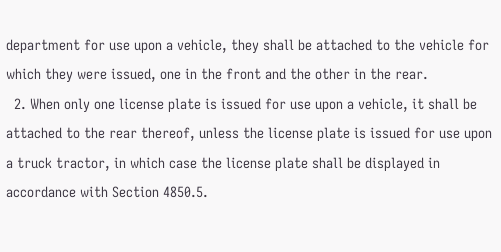department for use upon a vehicle, they shall be attached to the vehicle for which they were issued, one in the front and the other in the rear.
  2. When only one license plate is issued for use upon a vehicle, it shall be attached to the rear thereof, unless the license plate is issued for use upon a truck tractor, in which case the license plate shall be displayed in accordance with Section 4850.5.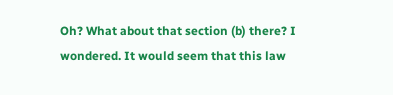Oh? What about that section (b) there? I wondered. It would seem that this law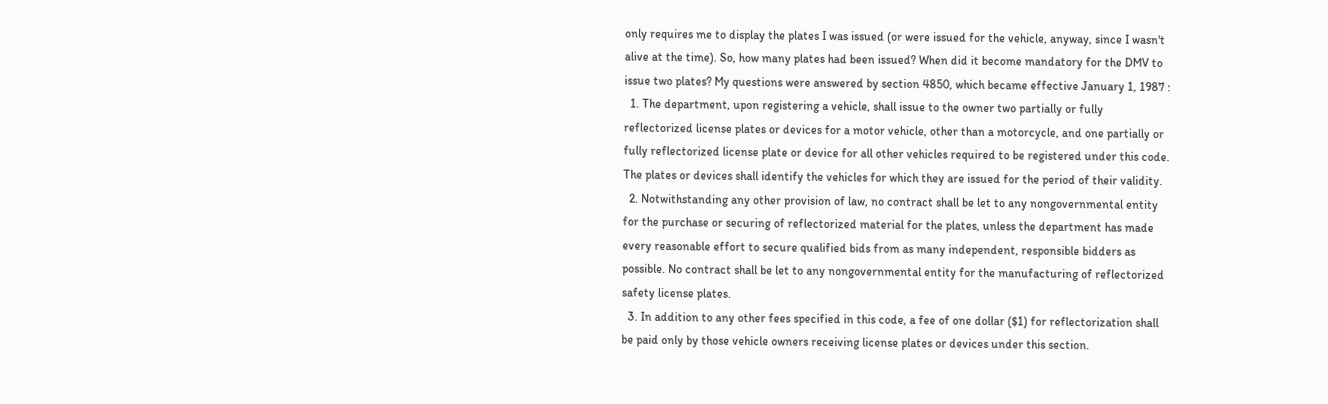only requires me to display the plates I was issued (or were issued for the vehicle, anyway, since I wasn't alive at the time). So, how many plates had been issued? When did it become mandatory for the DMV to issue two plates? My questions were answered by section 4850, which became effective January 1, 1987 :
  1. The department, upon registering a vehicle, shall issue to the owner two partially or fully reflectorized license plates or devices for a motor vehicle, other than a motorcycle, and one partially or fully reflectorized license plate or device for all other vehicles required to be registered under this code. The plates or devices shall identify the vehicles for which they are issued for the period of their validity.
  2. Notwithstanding any other provision of law, no contract shall be let to any nongovernmental entity for the purchase or securing of reflectorized material for the plates, unless the department has made every reasonable effort to secure qualified bids from as many independent, responsible bidders as possible. No contract shall be let to any nongovernmental entity for the manufacturing of reflectorized safety license plates.
  3. In addition to any other fees specified in this code, a fee of one dollar ($1) for reflectorization shall be paid only by those vehicle owners receiving license plates or devices under this section.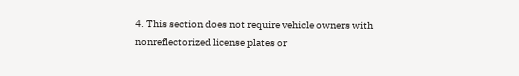4. This section does not require vehicle owners with nonreflectorized license plates or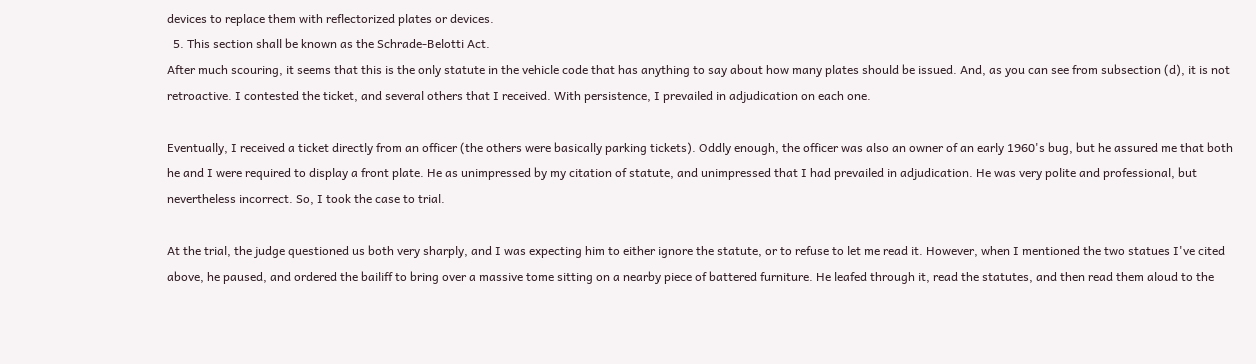devices to replace them with reflectorized plates or devices.
  5. This section shall be known as the Schrade-Belotti Act.
After much scouring, it seems that this is the only statute in the vehicle code that has anything to say about how many plates should be issued. And, as you can see from subsection (d), it is not retroactive. I contested the ticket, and several others that I received. With persistence, I prevailed in adjudication on each one.

Eventually, I received a ticket directly from an officer (the others were basically parking tickets). Oddly enough, the officer was also an owner of an early 1960's bug, but he assured me that both he and I were required to display a front plate. He as unimpressed by my citation of statute, and unimpressed that I had prevailed in adjudication. He was very polite and professional, but nevertheless incorrect. So, I took the case to trial.

At the trial, the judge questioned us both very sharply, and I was expecting him to either ignore the statute, or to refuse to let me read it. However, when I mentioned the two statues I've cited above, he paused, and ordered the bailiff to bring over a massive tome sitting on a nearby piece of battered furniture. He leafed through it, read the statutes, and then read them aloud to the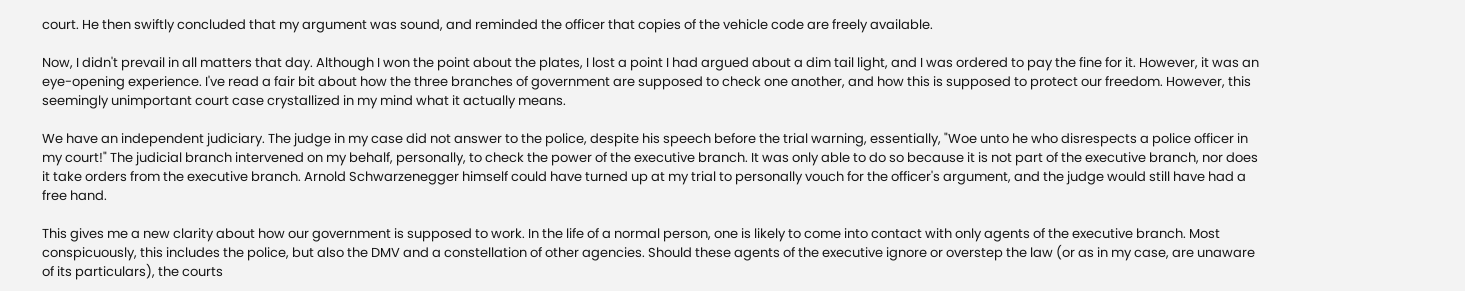court. He then swiftly concluded that my argument was sound, and reminded the officer that copies of the vehicle code are freely available.

Now, I didn't prevail in all matters that day. Although I won the point about the plates, I lost a point I had argued about a dim tail light, and I was ordered to pay the fine for it. However, it was an eye-opening experience. I've read a fair bit about how the three branches of government are supposed to check one another, and how this is supposed to protect our freedom. However, this seemingly unimportant court case crystallized in my mind what it actually means.

We have an independent judiciary. The judge in my case did not answer to the police, despite his speech before the trial warning, essentially, "Woe unto he who disrespects a police officer in my court!" The judicial branch intervened on my behalf, personally, to check the power of the executive branch. It was only able to do so because it is not part of the executive branch, nor does it take orders from the executive branch. Arnold Schwarzenegger himself could have turned up at my trial to personally vouch for the officer's argument, and the judge would still have had a free hand.

This gives me a new clarity about how our government is supposed to work. In the life of a normal person, one is likely to come into contact with only agents of the executive branch. Most conspicuously, this includes the police, but also the DMV and a constellation of other agencies. Should these agents of the executive ignore or overstep the law (or as in my case, are unaware of its particulars), the courts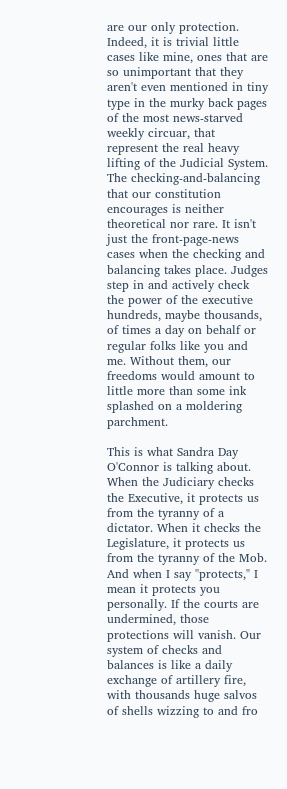are our only protection. Indeed, it is trivial little cases like mine, ones that are so unimportant that they aren't even mentioned in tiny type in the murky back pages of the most news-starved weekly circuar, that represent the real heavy lifting of the Judicial System. The checking-and-balancing that our constitution encourages is neither theoretical nor rare. It isn't just the front-page-news cases when the checking and balancing takes place. Judges step in and actively check the power of the executive hundreds, maybe thousands, of times a day on behalf or regular folks like you and me. Without them, our freedoms would amount to little more than some ink splashed on a moldering parchment.

This is what Sandra Day O'Connor is talking about. When the Judiciary checks the Executive, it protects us from the tyranny of a dictator. When it checks the Legislature, it protects us from the tyranny of the Mob. And when I say "protects," I mean it protects you personally. If the courts are undermined, those protections will vanish. Our system of checks and balances is like a daily exchange of artillery fire, with thousands huge salvos of shells wizzing to and fro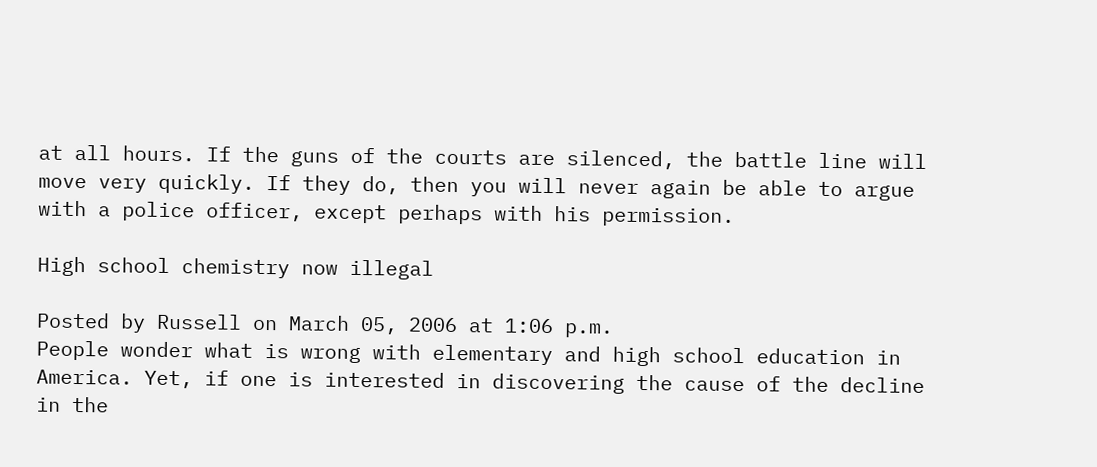at all hours. If the guns of the courts are silenced, the battle line will move very quickly. If they do, then you will never again be able to argue with a police officer, except perhaps with his permission.

High school chemistry now illegal

Posted by Russell on March 05, 2006 at 1:06 p.m.
People wonder what is wrong with elementary and high school education in America. Yet, if one is interested in discovering the cause of the decline in the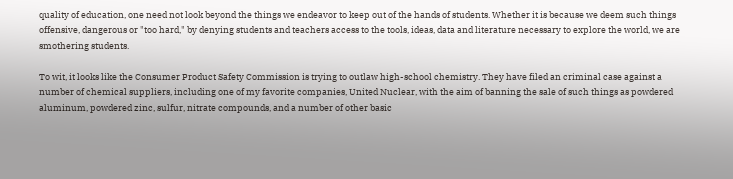quality of education, one need not look beyond the things we endeavor to keep out of the hands of students. Whether it is because we deem such things offensive, dangerous or "too hard," by denying students and teachers access to the tools, ideas, data and literature necessary to explore the world, we are smothering students.

To wit, it looks like the Consumer Product Safety Commission is trying to outlaw high-school chemistry. They have filed an criminal case against a number of chemical suppliers, including one of my favorite companies, United Nuclear, with the aim of banning the sale of such things as powdered aluminum, powdered zinc, sulfur, nitrate compounds, and a number of other basic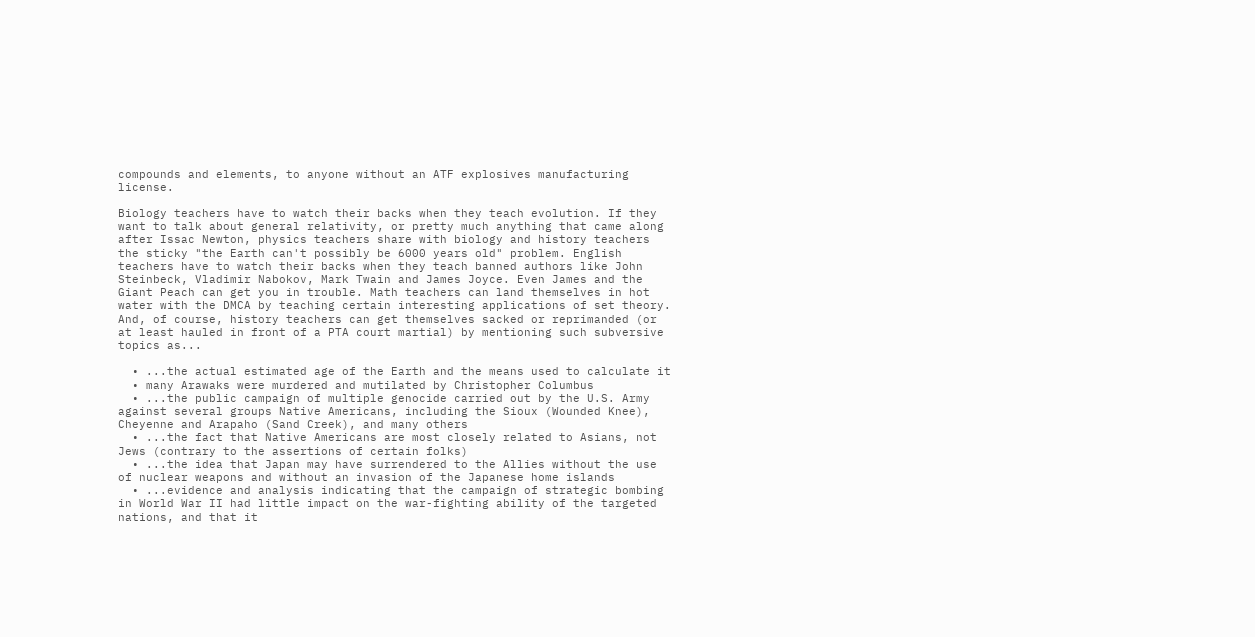compounds and elements, to anyone without an ATF explosives manufacturing license.

Biology teachers have to watch their backs when they teach evolution. If they want to talk about general relativity, or pretty much anything that came along after Issac Newton, physics teachers share with biology and history teachers the sticky "the Earth can't possibly be 6000 years old" problem. English teachers have to watch their backs when they teach banned authors like John Steinbeck, Vladimir Nabokov, Mark Twain and James Joyce. Even James and the Giant Peach can get you in trouble. Math teachers can land themselves in hot water with the DMCA by teaching certain interesting applications of set theory. And, of course, history teachers can get themselves sacked or reprimanded (or at least hauled in front of a PTA court martial) by mentioning such subversive topics as...

  • ...the actual estimated age of the Earth and the means used to calculate it
  • many Arawaks were murdered and mutilated by Christopher Columbus
  • ...the public campaign of multiple genocide carried out by the U.S. Army against several groups Native Americans, including the Sioux (Wounded Knee), Cheyenne and Arapaho (Sand Creek), and many others
  • ...the fact that Native Americans are most closely related to Asians, not Jews (contrary to the assertions of certain folks)
  • ...the idea that Japan may have surrendered to the Allies without the use of nuclear weapons and without an invasion of the Japanese home islands
  • ...evidence and analysis indicating that the campaign of strategic bombing in World War II had little impact on the war-fighting ability of the targeted nations, and that it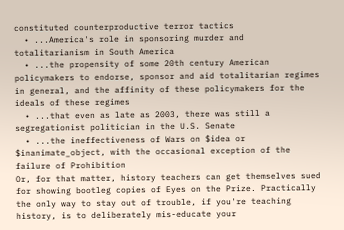constituted counterproductive terror tactics
  • ...America's role in sponsoring murder and totalitarianism in South America
  • ...the propensity of some 20th century American policymakers to endorse, sponsor and aid totalitarian regimes in general, and the affinity of these policymakers for the ideals of these regimes
  • ...that even as late as 2003, there was still a segregationist politician in the U.S. Senate
  • ...the ineffectiveness of Wars on $idea or $inanimate_object, with the occasional exception of the failure of Prohibition
Or, for that matter, history teachers can get themselves sued for showing bootleg copies of Eyes on the Prize. Practically the only way to stay out of trouble, if you're teaching history, is to deliberately mis-educate your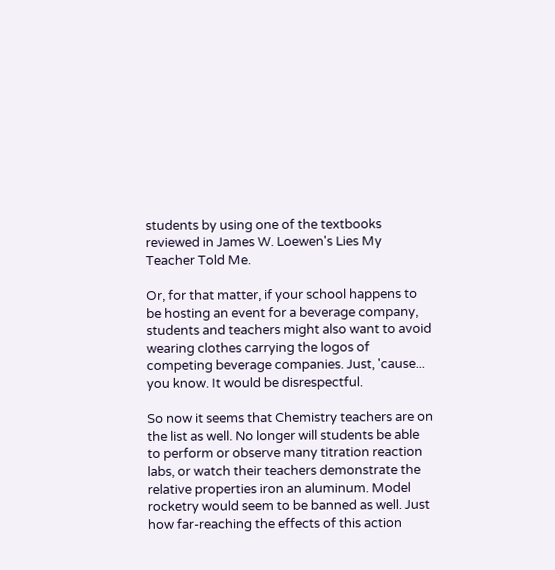students by using one of the textbooks reviewed in James W. Loewen's Lies My Teacher Told Me.

Or, for that matter, if your school happens to be hosting an event for a beverage company, students and teachers might also want to avoid wearing clothes carrying the logos of competing beverage companies. Just, 'cause... you know. It would be disrespectful.

So now it seems that Chemistry teachers are on the list as well. No longer will students be able to perform or observe many titration reaction labs, or watch their teachers demonstrate the relative properties iron an aluminum. Model rocketry would seem to be banned as well. Just how far-reaching the effects of this action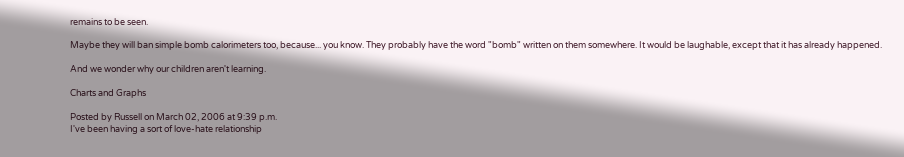remains to be seen.

Maybe they will ban simple bomb calorimeters too, because... you know. They probably have the word "bomb" written on them somewhere. It would be laughable, except that it has already happened.

And we wonder why our children aren't learning.

Charts and Graphs

Posted by Russell on March 02, 2006 at 9:39 p.m.
I've been having a sort of love-hate relationship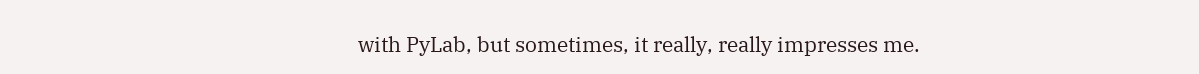with PyLab, but sometimes, it really, really impresses me.